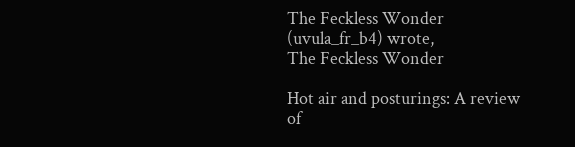The Feckless Wonder (uvula_fr_b4) wrote,
The Feckless Wonder

Hot air and posturings: A review of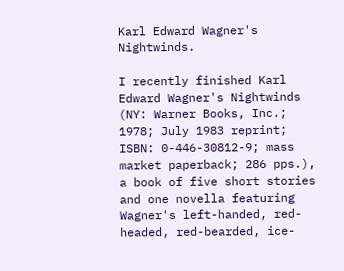Karl Edward Wagner's Nightwinds.

I recently finished Karl Edward Wagner's Nightwinds (NY: Warner Books, Inc.; 1978; July 1983 reprint; ISBN: 0-446-30812-9; mass market paperback; 286 pps.), a book of five short stories and one novella featuring Wagner's left-handed, red-headed, red-bearded, ice-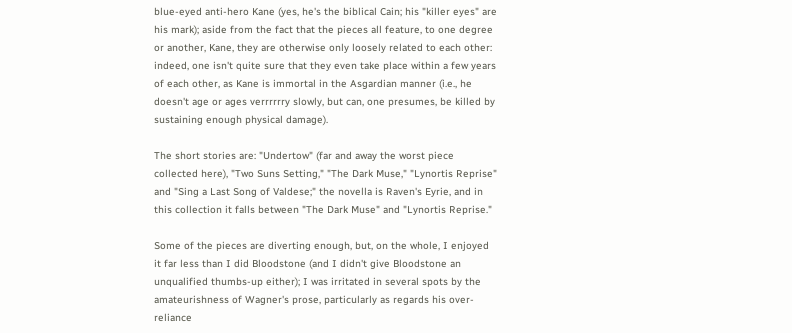blue-eyed anti-hero Kane (yes, he's the biblical Cain; his "killer eyes" are his mark); aside from the fact that the pieces all feature, to one degree or another, Kane, they are otherwise only loosely related to each other: indeed, one isn't quite sure that they even take place within a few years of each other, as Kane is immortal in the Asgardian manner (i.e., he doesn't age or ages verrrrrry slowly, but can, one presumes, be killed by sustaining enough physical damage).

The short stories are: "Undertow" (far and away the worst piece collected here), "Two Suns Setting," "The Dark Muse," "Lynortis Reprise" and "Sing a Last Song of Valdese;" the novella is Raven's Eyrie, and in this collection it falls between "The Dark Muse" and "Lynortis Reprise."

Some of the pieces are diverting enough, but, on the whole, I enjoyed it far less than I did Bloodstone (and I didn't give Bloodstone an unqualified thumbs-up either); I was irritated in several spots by the amateurishness of Wagner's prose, particularly as regards his over-reliance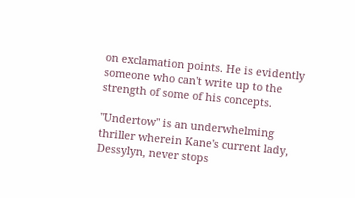on exclamation points. He is evidently someone who can't write up to the strength of some of his concepts.

"Undertow" is an underwhelming thriller wherein Kane's current lady, Dessylyn, never stops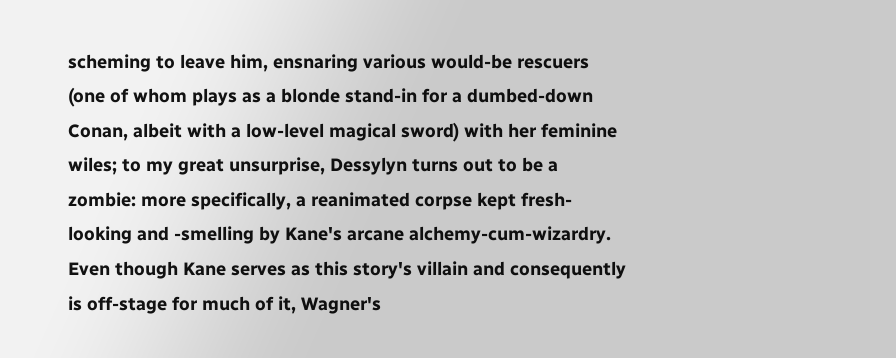scheming to leave him, ensnaring various would-be rescuers (one of whom plays as a blonde stand-in for a dumbed-down Conan, albeit with a low-level magical sword) with her feminine wiles; to my great unsurprise, Dessylyn turns out to be a zombie: more specifically, a reanimated corpse kept fresh-looking and -smelling by Kane's arcane alchemy-cum-wizardry. Even though Kane serves as this story's villain and consequently is off-stage for much of it, Wagner's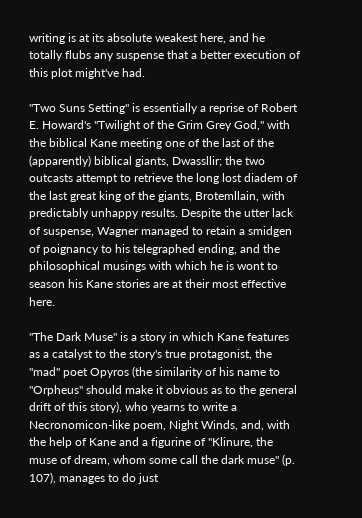writing is at its absolute weakest here, and he totally flubs any suspense that a better execution of this plot might've had.

"Two Suns Setting" is essentially a reprise of Robert E. Howard's "Twilight of the Grim Grey God," with the biblical Kane meeting one of the last of the (apparently) biblical giants, Dwassllir; the two outcasts attempt to retrieve the long lost diadem of the last great king of the giants, Brotemllain, with predictably unhappy results. Despite the utter lack of suspense, Wagner managed to retain a smidgen of poignancy to his telegraphed ending, and the philosophical musings with which he is wont to season his Kane stories are at their most effective here.

"The Dark Muse" is a story in which Kane features as a catalyst to the story's true protagonist, the "mad" poet Opyros (the similarity of his name to "Orpheus" should make it obvious as to the general drift of this story), who yearns to write a Necronomicon-like poem, Night Winds, and, with the help of Kane and a figurine of "Klinure, the muse of dream, whom some call the dark muse" (p. 107), manages to do just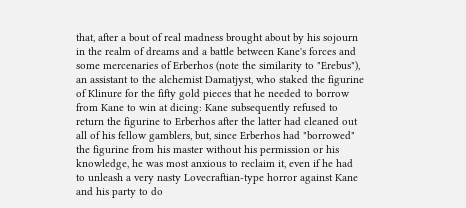that, after a bout of real madness brought about by his sojourn in the realm of dreams and a battle between Kane's forces and some mercenaries of Erberhos (note the similarity to "Erebus"), an assistant to the alchemist Damatjyst, who staked the figurine of Klinure for the fifty gold pieces that he needed to borrow from Kane to win at dicing: Kane subsequently refused to return the figurine to Erberhos after the latter had cleaned out all of his fellow gamblers, but, since Erberhos had "borrowed" the figurine from his master without his permission or his knowledge, he was most anxious to reclaim it, even if he had to unleash a very nasty Lovecraftian-type horror against Kane and his party to do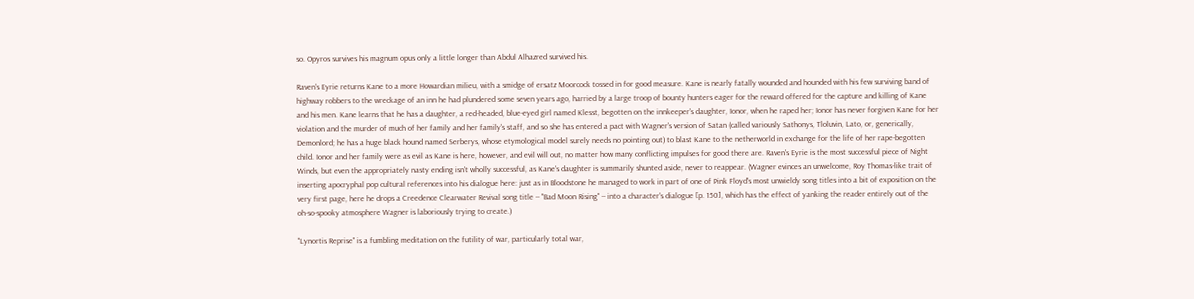so. Opyros survives his magnum opus only a little longer than Abdul Alhazred survived his.

Raven's Eyrie returns Kane to a more Howardian milieu, with a smidge of ersatz Moorcock tossed in for good measure. Kane is nearly fatally wounded and hounded with his few surviving band of highway robbers to the wreckage of an inn he had plundered some seven years ago, harried by a large troop of bounty hunters eager for the reward offered for the capture and killing of Kane and his men. Kane learns that he has a daughter, a red-headed, blue-eyed girl named Klesst, begotten on the innkeeper's daughter, Ionor, when he raped her; Ionor has never forgiven Kane for her violation and the murder of much of her family and her family's staff, and so she has entered a pact with Wagner's version of Satan (called variously Sathonys, Tloluvin, Lato, or, generically, Demonlord; he has a huge black hound named Serberys, whose etymological model surely needs no pointing out) to blast Kane to the netherworld in exchange for the life of her rape-begotten child. Ionor and her family were as evil as Kane is here, however, and evil will out, no matter how many conflicting impulses for good there are. Raven's Eyrie is the most successful piece of Night Winds, but even the appropriately nasty ending isn't wholly successful, as Kane's daughter is summarily shunted aside, never to reappear. (Wagner evinces an unwelcome, Roy Thomas-like trait of inserting apocryphal pop cultural references into his dialogue here: just as in Bloodstone he managed to work in part of one of Pink Floyd's most unwieldy song titles into a bit of exposition on the very first page, here he drops a Creedence Clearwater Revival song title -- "Bad Moon Rising" -- into a character's dialogue [p. 150], which has the effect of yanking the reader entirely out of the oh-so-spooky atmosphere Wagner is laboriously trying to create.)

"Lynortis Reprise" is a fumbling meditation on the futility of war, particularly total war,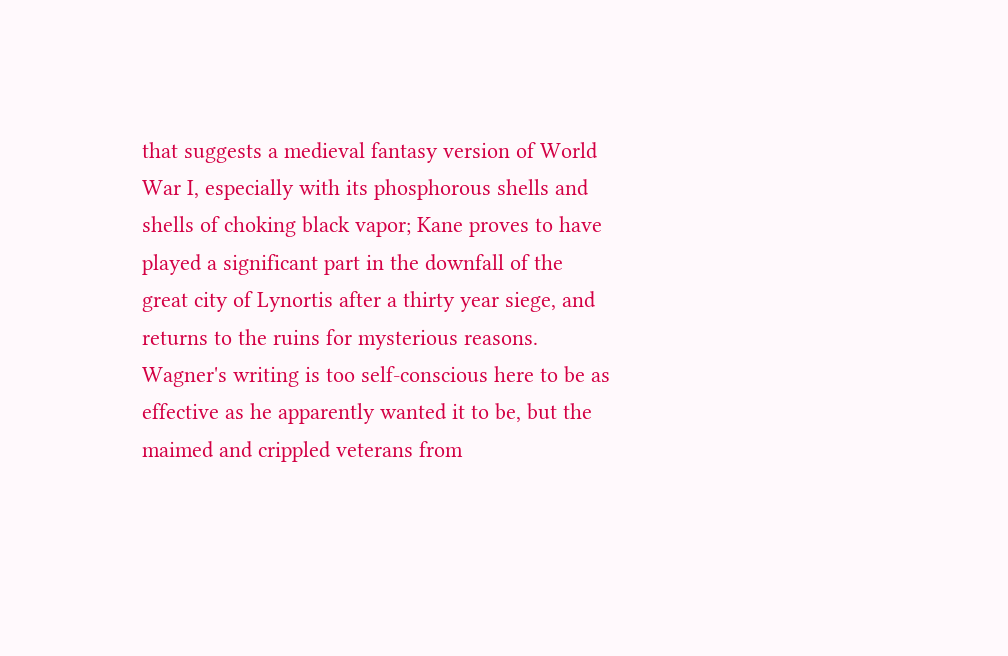that suggests a medieval fantasy version of World War I, especially with its phosphorous shells and shells of choking black vapor; Kane proves to have played a significant part in the downfall of the great city of Lynortis after a thirty year siege, and returns to the ruins for mysterious reasons. Wagner's writing is too self-conscious here to be as effective as he apparently wanted it to be, but the maimed and crippled veterans from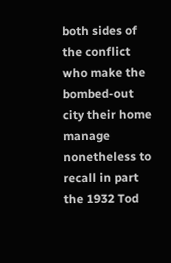both sides of the conflict who make the bombed-out city their home manage nonetheless to recall in part the 1932 Tod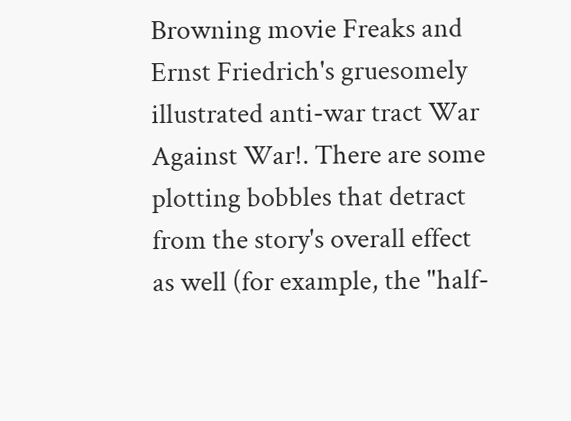Browning movie Freaks and Ernst Friedrich's gruesomely illustrated anti-war tract War Against War!. There are some plotting bobbles that detract from the story's overall effect as well (for example, the "half-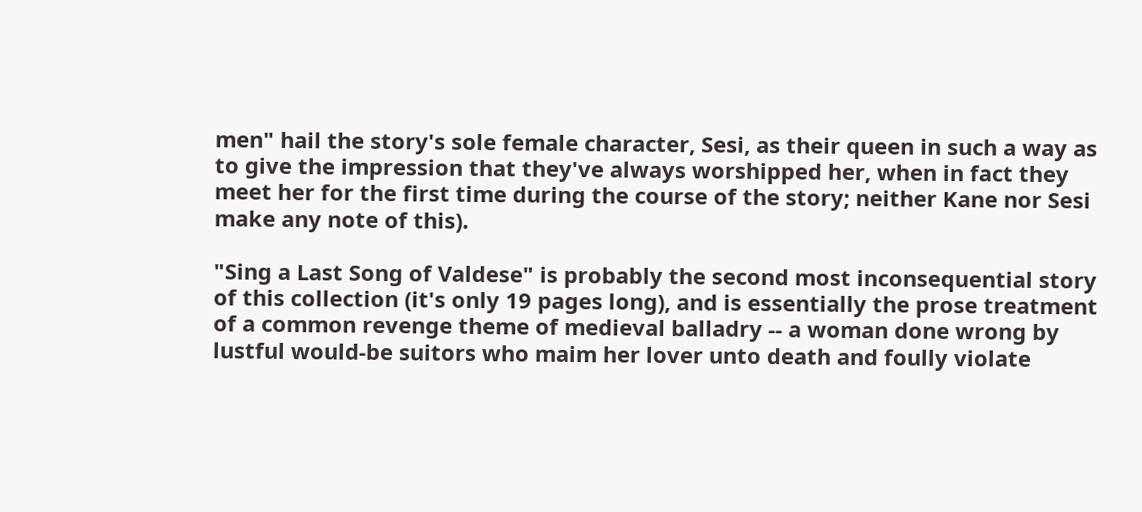men" hail the story's sole female character, Sesi, as their queen in such a way as to give the impression that they've always worshipped her, when in fact they meet her for the first time during the course of the story; neither Kane nor Sesi make any note of this).

"Sing a Last Song of Valdese" is probably the second most inconsequential story of this collection (it's only 19 pages long), and is essentially the prose treatment of a common revenge theme of medieval balladry -- a woman done wrong by lustful would-be suitors who maim her lover unto death and foully violate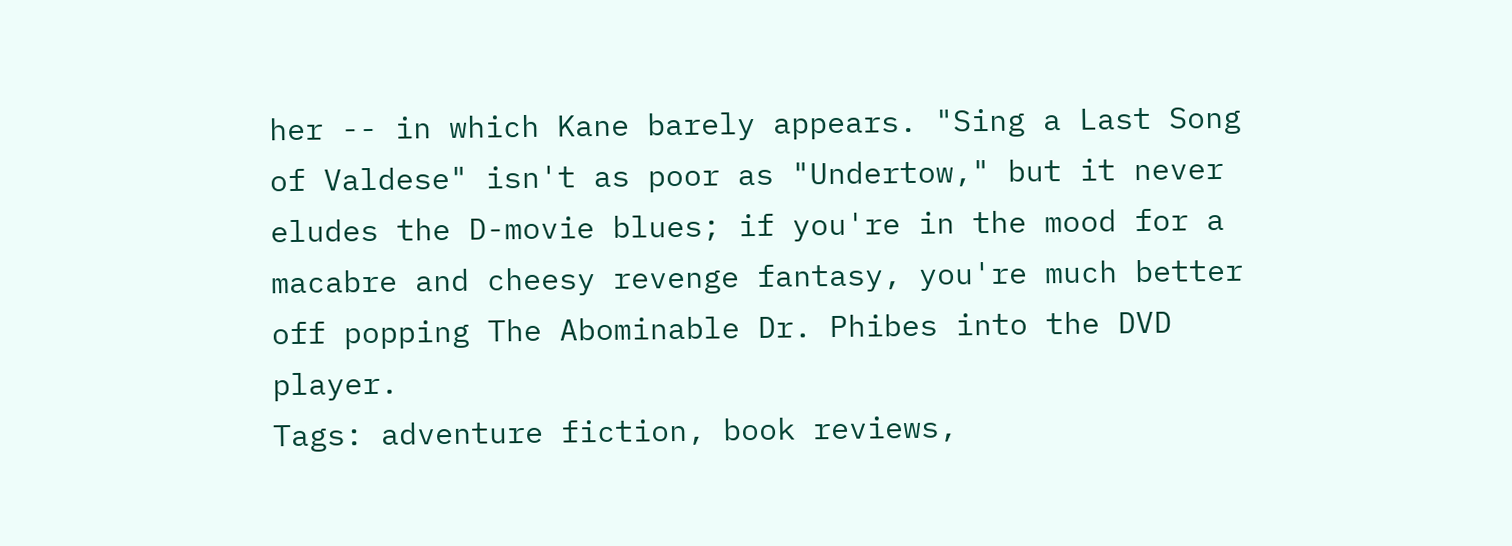her -- in which Kane barely appears. "Sing a Last Song of Valdese" isn't as poor as "Undertow," but it never eludes the D-movie blues; if you're in the mood for a macabre and cheesy revenge fantasy, you're much better off popping The Abominable Dr. Phibes into the DVD player.
Tags: adventure fiction, book reviews,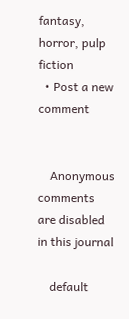fantasy, horror, pulp fiction
  • Post a new comment


    Anonymous comments are disabled in this journal

    default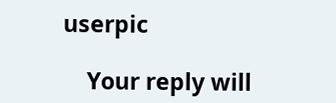userpic

    Your reply will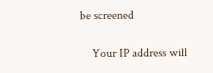be screened

    Your IP address will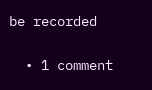be recorded

  • 1 comment